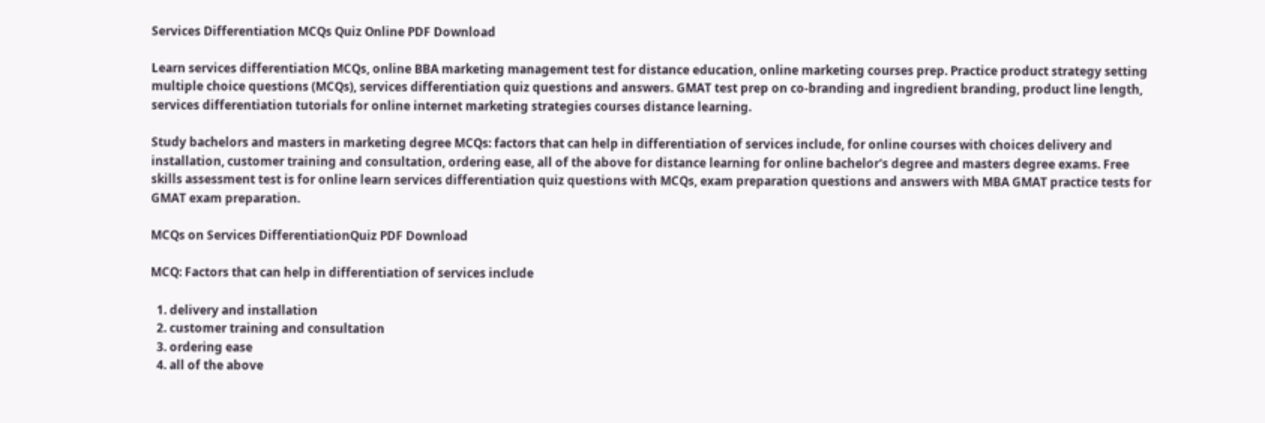Services Differentiation MCQs Quiz Online PDF Download

Learn services differentiation MCQs, online BBA marketing management test for distance education, online marketing courses prep. Practice product strategy setting multiple choice questions (MCQs), services differentiation quiz questions and answers. GMAT test prep on co-branding and ingredient branding, product line length, services differentiation tutorials for online internet marketing strategies courses distance learning.

Study bachelors and masters in marketing degree MCQs: factors that can help in differentiation of services include, for online courses with choices delivery and installation, customer training and consultation, ordering ease, all of the above for distance learning for online bachelor's degree and masters degree exams. Free skills assessment test is for online learn services differentiation quiz questions with MCQs, exam preparation questions and answers with MBA GMAT practice tests for GMAT exam preparation.

MCQs on Services DifferentiationQuiz PDF Download

MCQ: Factors that can help in differentiation of services include

  1. delivery and installation
  2. customer training and consultation
  3. ordering ease
  4. all of the above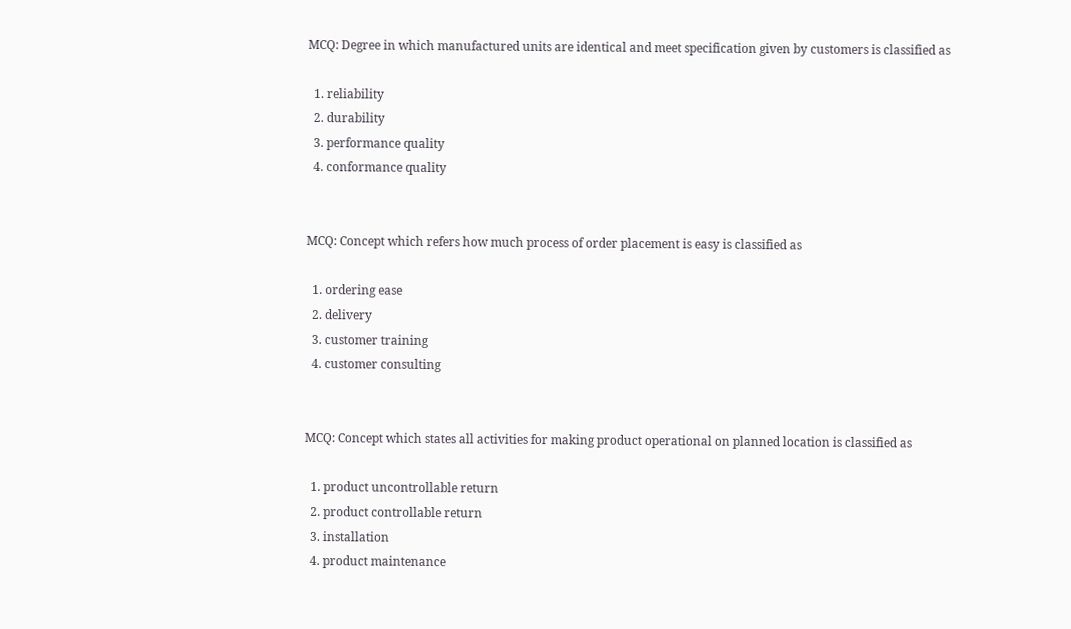MCQ: Degree in which manufactured units are identical and meet specification given by customers is classified as

  1. reliability
  2. durability
  3. performance quality
  4. conformance quality


MCQ: Concept which refers how much process of order placement is easy is classified as

  1. ordering ease
  2. delivery
  3. customer training
  4. customer consulting


MCQ: Concept which states all activities for making product operational on planned location is classified as

  1. product uncontrollable return
  2. product controllable return
  3. installation
  4. product maintenance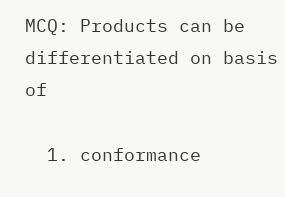MCQ: Products can be differentiated on basis of

  1. conformance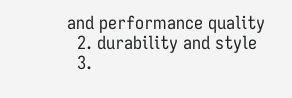and performance quality
  2. durability and style
  3.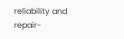reliability and repair-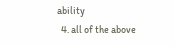ability
  4. all of the above